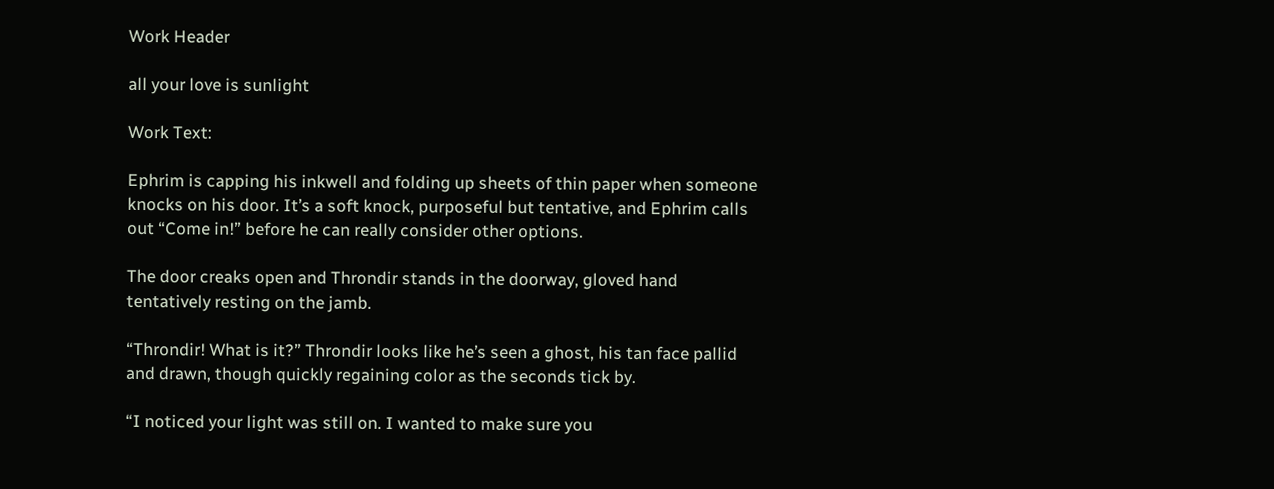Work Header

all your love is sunlight

Work Text:

Ephrim is capping his inkwell and folding up sheets of thin paper when someone knocks on his door. It’s a soft knock, purposeful but tentative, and Ephrim calls out “Come in!” before he can really consider other options.

The door creaks open and Throndir stands in the doorway, gloved hand tentatively resting on the jamb.

“Throndir! What is it?” Throndir looks like he’s seen a ghost, his tan face pallid and drawn, though quickly regaining color as the seconds tick by.

“I noticed your light was still on. I wanted to make sure you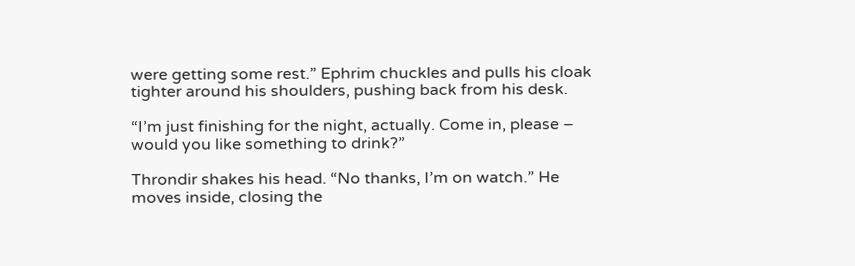were getting some rest.” Ephrim chuckles and pulls his cloak tighter around his shoulders, pushing back from his desk.

“I’m just finishing for the night, actually. Come in, please – would you like something to drink?”

Throndir shakes his head. “No thanks, I’m on watch.” He moves inside, closing the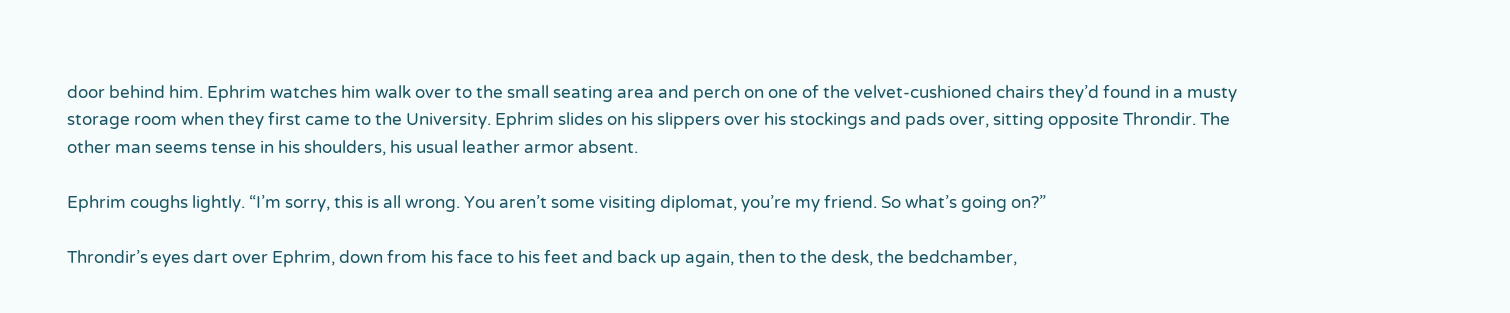door behind him. Ephrim watches him walk over to the small seating area and perch on one of the velvet-cushioned chairs they’d found in a musty storage room when they first came to the University. Ephrim slides on his slippers over his stockings and pads over, sitting opposite Throndir. The other man seems tense in his shoulders, his usual leather armor absent.

Ephrim coughs lightly. “I’m sorry, this is all wrong. You aren’t some visiting diplomat, you’re my friend. So what’s going on?”

Throndir’s eyes dart over Ephrim, down from his face to his feet and back up again, then to the desk, the bedchamber,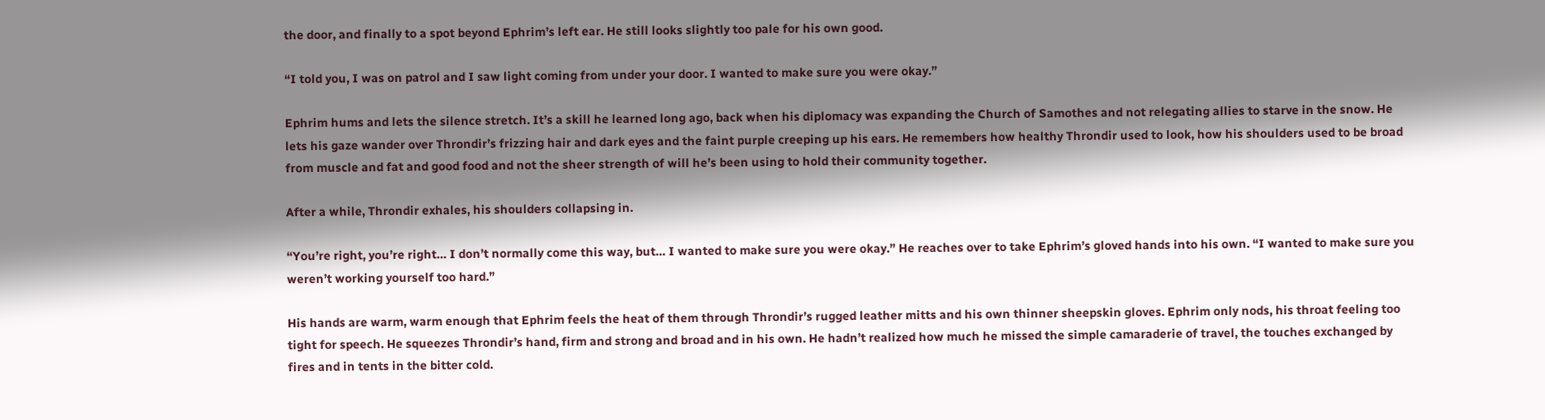the door, and finally to a spot beyond Ephrim’s left ear. He still looks slightly too pale for his own good.

“I told you, I was on patrol and I saw light coming from under your door. I wanted to make sure you were okay.”

Ephrim hums and lets the silence stretch. It’s a skill he learned long ago, back when his diplomacy was expanding the Church of Samothes and not relegating allies to starve in the snow. He lets his gaze wander over Throndir’s frizzing hair and dark eyes and the faint purple creeping up his ears. He remembers how healthy Throndir used to look, how his shoulders used to be broad from muscle and fat and good food and not the sheer strength of will he’s been using to hold their community together.

After a while, Throndir exhales, his shoulders collapsing in.

“You’re right, you’re right… I don’t normally come this way, but… I wanted to make sure you were okay.” He reaches over to take Ephrim’s gloved hands into his own. “I wanted to make sure you weren’t working yourself too hard.”

His hands are warm, warm enough that Ephrim feels the heat of them through Throndir’s rugged leather mitts and his own thinner sheepskin gloves. Ephrim only nods, his throat feeling too tight for speech. He squeezes Throndir’s hand, firm and strong and broad and in his own. He hadn’t realized how much he missed the simple camaraderie of travel, the touches exchanged by fires and in tents in the bitter cold.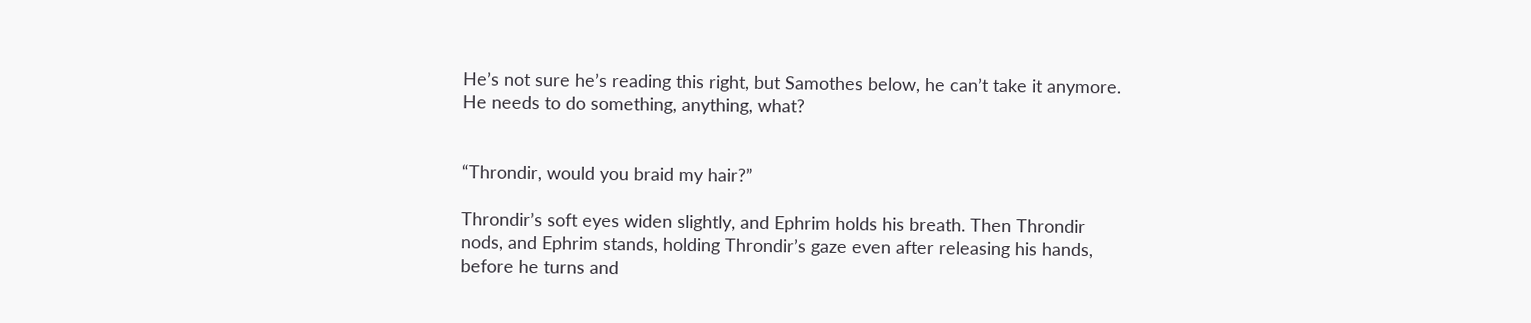He’s not sure he’s reading this right, but Samothes below, he can’t take it anymore. He needs to do something, anything, what?


“Throndir, would you braid my hair?”

Throndir’s soft eyes widen slightly, and Ephrim holds his breath. Then Throndir nods, and Ephrim stands, holding Throndir’s gaze even after releasing his hands, before he turns and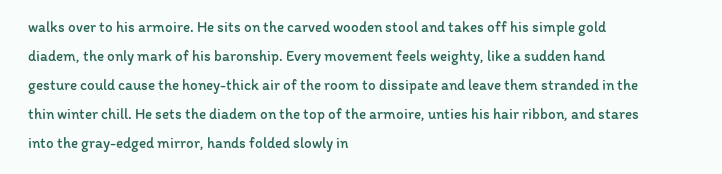walks over to his armoire. He sits on the carved wooden stool and takes off his simple gold diadem, the only mark of his baronship. Every movement feels weighty, like a sudden hand gesture could cause the honey-thick air of the room to dissipate and leave them stranded in the thin winter chill. He sets the diadem on the top of the armoire, unties his hair ribbon, and stares into the gray-edged mirror, hands folded slowly in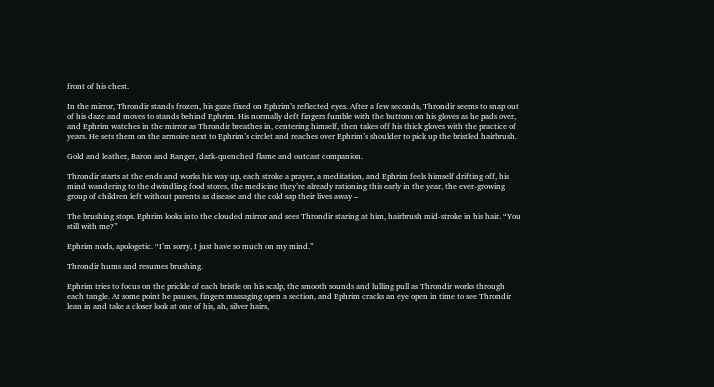front of his chest.

In the mirror, Throndir stands frozen, his gaze fixed on Ephrim’s reflected eyes. After a few seconds, Throndir seems to snap out of his daze and moves to stands behind Ephrim. His normally deft fingers fumble with the buttons on his gloves as he pads over, and Ephrim watches in the mirror as Throndir breathes in, centering himself, then takes off his thick gloves with the practice of years. He sets them on the armoire next to Ephrim’s circlet and reaches over Ephrim’s shoulder to pick up the bristled hairbrush.

Gold and leather, Baron and Ranger, dark-quenched flame and outcast companion.

Throndir starts at the ends and works his way up, each stroke a prayer, a meditation, and Ephrim feels himself drifting off, his mind wandering to the dwindling food stores, the medicine they’re already rationing this early in the year, the ever-growing group of children left without parents as disease and the cold sap their lives away –

The brushing stops. Ephrim looks into the clouded mirror and sees Throndir staring at him, hairbrush mid-stroke in his hair. “You still with me?”

Ephrim nods, apologetic. “I’m sorry, I just have so much on my mind.”

Throndir hums and resumes brushing.

Ephrim tries to focus on the prickle of each bristle on his scalp, the smooth sounds and lulling pull as Throndir works through each tangle. At some point he pauses, fingers massaging open a section, and Ephrim cracks an eye open in time to see Throndir lean in and take a closer look at one of his, ah, silver hairs,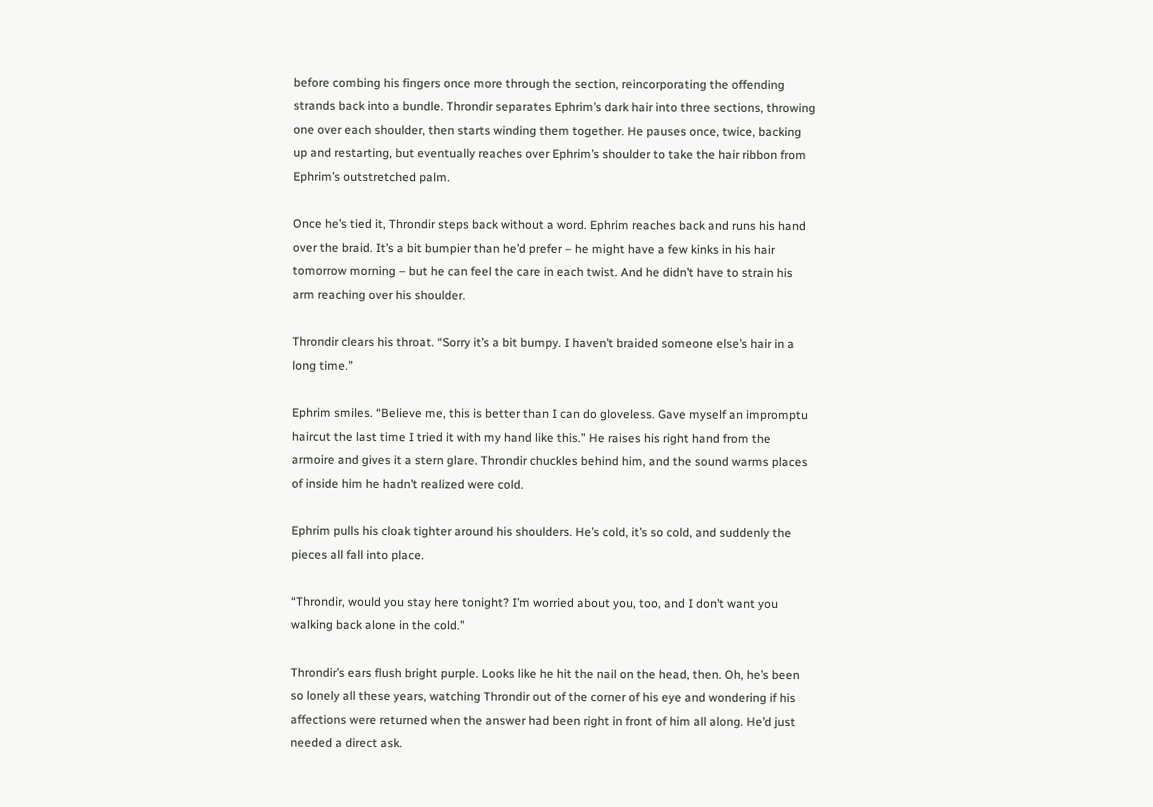before combing his fingers once more through the section, reincorporating the offending strands back into a bundle. Throndir separates Ephrim’s dark hair into three sections, throwing one over each shoulder, then starts winding them together. He pauses once, twice, backing up and restarting, but eventually reaches over Ephrim’s shoulder to take the hair ribbon from Ephrim’s outstretched palm.

Once he’s tied it, Throndir steps back without a word. Ephrim reaches back and runs his hand over the braid. It’s a bit bumpier than he’d prefer – he might have a few kinks in his hair tomorrow morning – but he can feel the care in each twist. And he didn’t have to strain his arm reaching over his shoulder.

Throndir clears his throat. “Sorry it’s a bit bumpy. I haven’t braided someone else’s hair in a long time.”

Ephrim smiles. “Believe me, this is better than I can do gloveless. Gave myself an impromptu haircut the last time I tried it with my hand like this.” He raises his right hand from the armoire and gives it a stern glare. Throndir chuckles behind him, and the sound warms places of inside him he hadn’t realized were cold.

Ephrim pulls his cloak tighter around his shoulders. He’s cold, it’s so cold, and suddenly the pieces all fall into place.

“Throndir, would you stay here tonight? I’m worried about you, too, and I don’t want you walking back alone in the cold.”

Throndir’s ears flush bright purple. Looks like he hit the nail on the head, then. Oh, he’s been so lonely all these years, watching Throndir out of the corner of his eye and wondering if his affections were returned when the answer had been right in front of him all along. He’d just needed a direct ask.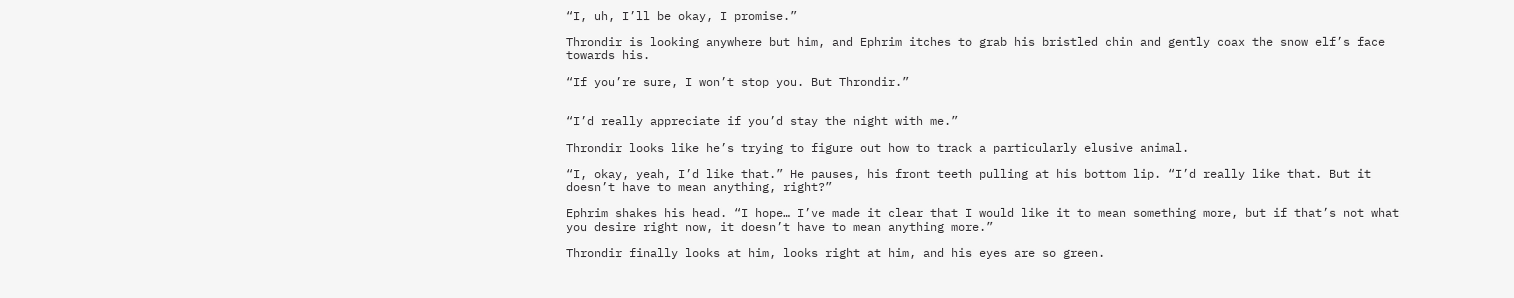“I, uh, I’ll be okay, I promise.”

Throndir is looking anywhere but him, and Ephrim itches to grab his bristled chin and gently coax the snow elf’s face towards his.

“If you’re sure, I won’t stop you. But Throndir.”


“I’d really appreciate if you’d stay the night with me.”

Throndir looks like he’s trying to figure out how to track a particularly elusive animal.

“I, okay, yeah, I’d like that.” He pauses, his front teeth pulling at his bottom lip. “I’d really like that. But it doesn’t have to mean anything, right?”

Ephrim shakes his head. “I hope… I’ve made it clear that I would like it to mean something more, but if that’s not what you desire right now, it doesn’t have to mean anything more.”

Throndir finally looks at him, looks right at him, and his eyes are so green.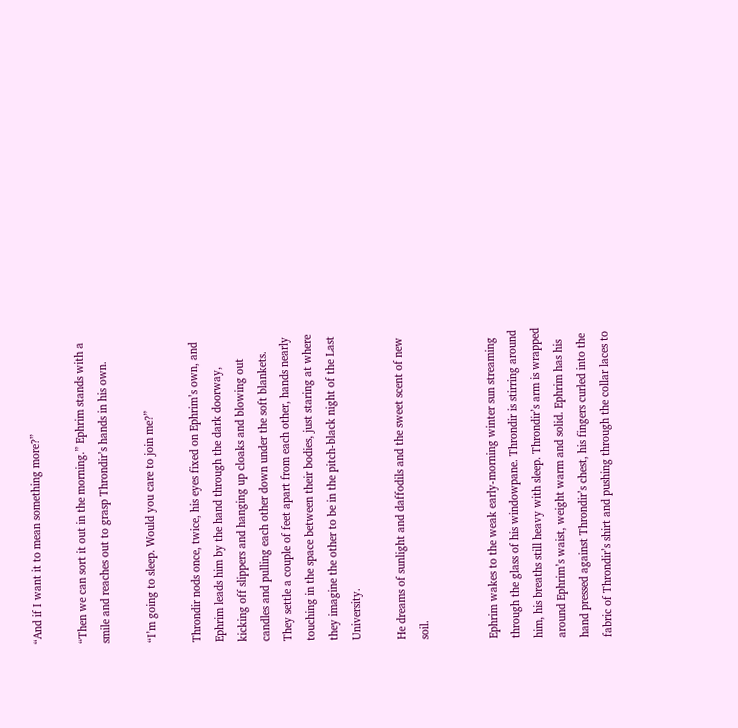“And if I want it to mean something more?”

“Then we can sort it out in the morning.” Ephrim stands with a smile and reaches out to grasp Throndir’s hands in his own.

“I’m going to sleep. Would you care to join me?”

Throndir nods once, twice, his eyes fixed on Ephrim’s own, and Ephrim leads him by the hand through the dark doorway, kicking off slippers and hanging up cloaks and blowing out candles and pulling each other down under the soft blankets. They settle a couple of feet apart from each other, hands nearly touching in the space between their bodies, just staring at where they imagine the other to be in the pitch-black night of the Last University.

He dreams of sunlight and daffodils and the sweet scent of new soil.


Ephrim wakes to the weak early-morning winter sun streaming through the glass of his windowpane. Throndir is stirring around him, his breaths still heavy with sleep. Throndir’s arm is wrapped around Ephrim’s waist, weight warm and solid. Ephrim has his hand pressed against Throndir’s chest, his fingers curled into the fabric of Throndir’s shirt and pushing through the collar laces to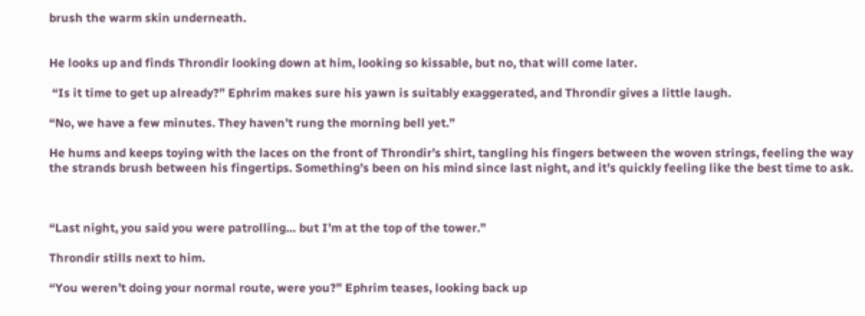brush the warm skin underneath.


He looks up and finds Throndir looking down at him, looking so kissable, but no, that will come later.

 “Is it time to get up already?” Ephrim makes sure his yawn is suitably exaggerated, and Throndir gives a little laugh.

“No, we have a few minutes. They haven’t rung the morning bell yet.”

He hums and keeps toying with the laces on the front of Throndir’s shirt, tangling his fingers between the woven strings, feeling the way the strands brush between his fingertips. Something’s been on his mind since last night, and it’s quickly feeling like the best time to ask.



“Last night, you said you were patrolling… but I’m at the top of the tower.”

Throndir stills next to him.

“You weren’t doing your normal route, were you?” Ephrim teases, looking back up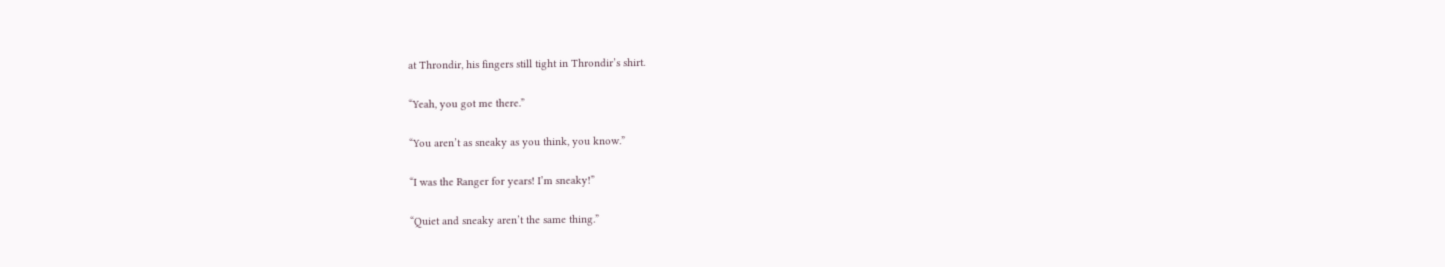at Throndir, his fingers still tight in Throndir’s shirt.

“Yeah, you got me there.”

“You aren’t as sneaky as you think, you know.”

“I was the Ranger for years! I’m sneaky!”

“Quiet and sneaky aren’t the same thing.”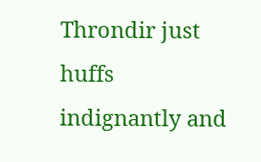Throndir just huffs indignantly and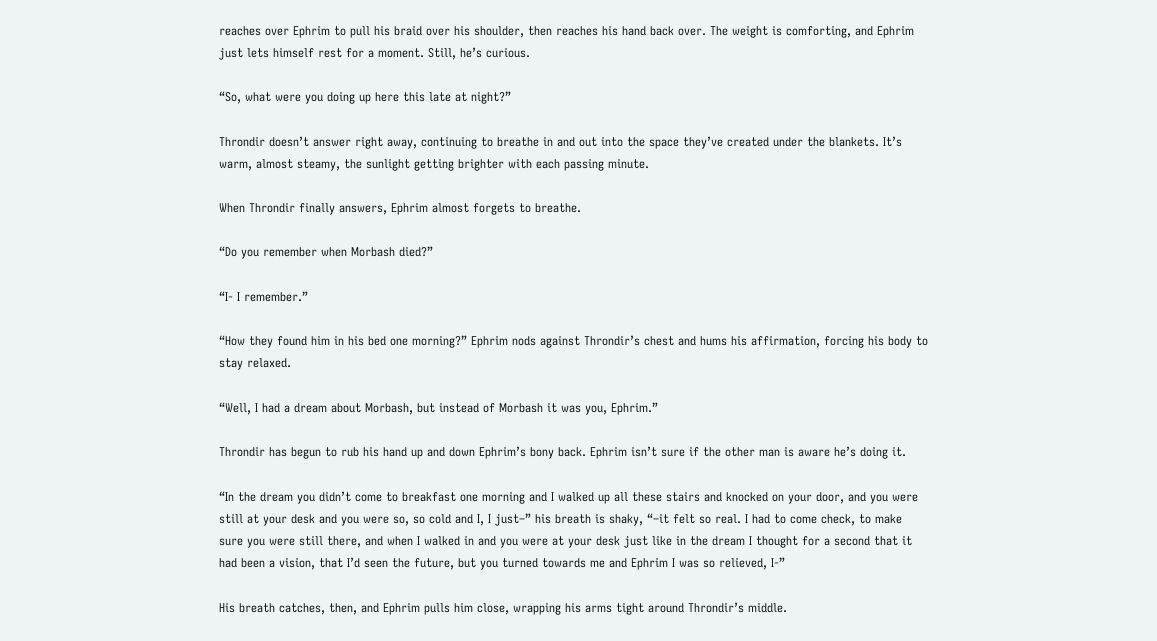reaches over Ephrim to pull his braid over his shoulder, then reaches his hand back over. The weight is comforting, and Ephrim just lets himself rest for a moment. Still, he’s curious.

“So, what were you doing up here this late at night?”

Throndir doesn’t answer right away, continuing to breathe in and out into the space they’ve created under the blankets. It’s warm, almost steamy, the sunlight getting brighter with each passing minute.

When Throndir finally answers, Ephrim almost forgets to breathe.

“Do you remember when Morbash died?”

“I- I remember.”

“How they found him in his bed one morning?” Ephrim nods against Throndir’s chest and hums his affirmation, forcing his body to stay relaxed.

“Well, I had a dream about Morbash, but instead of Morbash it was you, Ephrim.”

Throndir has begun to rub his hand up and down Ephrim’s bony back. Ephrim isn’t sure if the other man is aware he’s doing it.

“In the dream you didn’t come to breakfast one morning and I walked up all these stairs and knocked on your door, and you were still at your desk and you were so, so cold and I, I just–” his breath is shaky, “–it felt so real. I had to come check, to make sure you were still there, and when I walked in and you were at your desk just like in the dream I thought for a second that it had been a vision, that I’d seen the future, but you turned towards me and Ephrim I was so relieved, I-”

His breath catches, then, and Ephrim pulls him close, wrapping his arms tight around Throndir’s middle.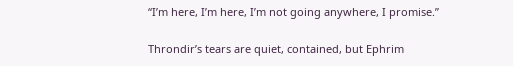“I’m here, I’m here, I’m not going anywhere, I promise.”

Throndir’s tears are quiet, contained, but Ephrim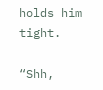holds him tight.

“Shh,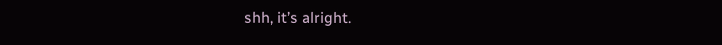shh, it’s alright.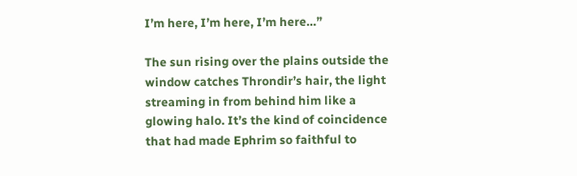I’m here, I’m here, I’m here…”

The sun rising over the plains outside the window catches Throndir’s hair, the light streaming in from behind him like a glowing halo. It’s the kind of coincidence that had made Ephrim so faithful to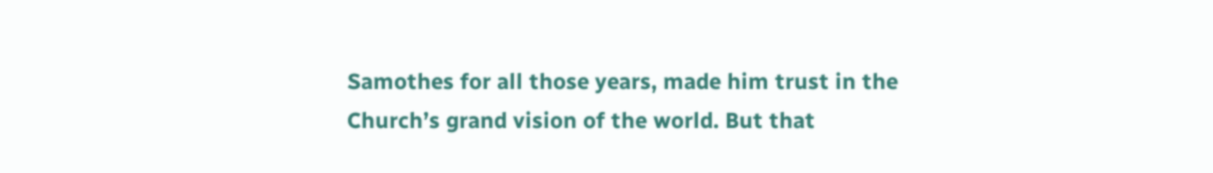Samothes for all those years, made him trust in the Church’s grand vision of the world. But that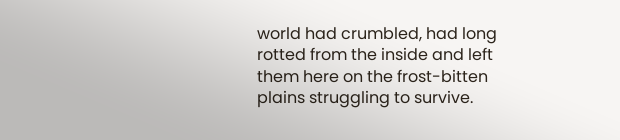world had crumbled, had long rotted from the inside and left them here on the frost-bitten plains struggling to survive.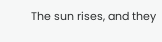The sun rises, and they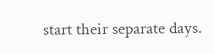start their separate days.